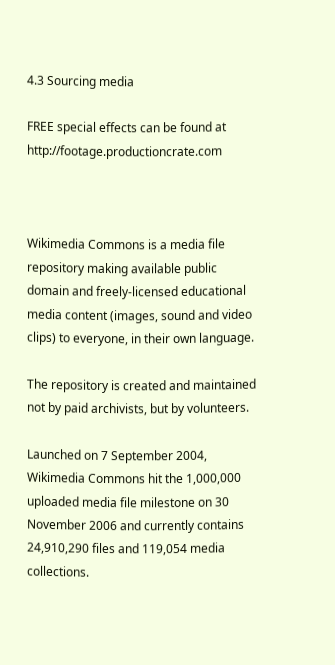4.3 Sourcing media

FREE special effects can be found at http://footage.productioncrate.com



Wikimedia Commons is a media file repository making available public domain and freely-licensed educational media content (images, sound and video clips) to everyone, in their own language.

The repository is created and maintained not by paid archivists, but by volunteers.

Launched on 7 September 2004, Wikimedia Commons hit the 1,000,000 uploaded media file milestone on 30 November 2006 and currently contains 24,910,290 files and 119,054 media collections.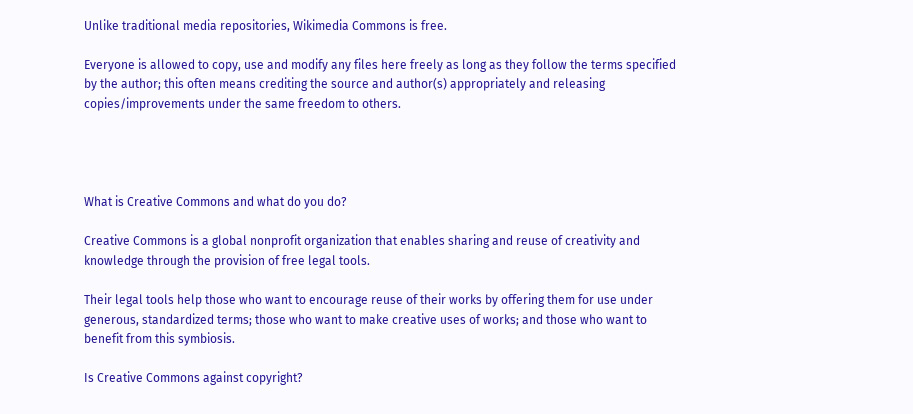Unlike traditional media repositories, Wikimedia Commons is free.

Everyone is allowed to copy, use and modify any files here freely as long as they follow the terms specified by the author; this often means crediting the source and author(s) appropriately and releasing copies/improvements under the same freedom to others.




What is Creative Commons and what do you do?

Creative Commons is a global nonprofit organization that enables sharing and reuse of creativity and knowledge through the provision of free legal tools.

Their legal tools help those who want to encourage reuse of their works by offering them for use under generous, standardized terms; those who want to make creative uses of works; and those who want to benefit from this symbiosis.

Is Creative Commons against copyright?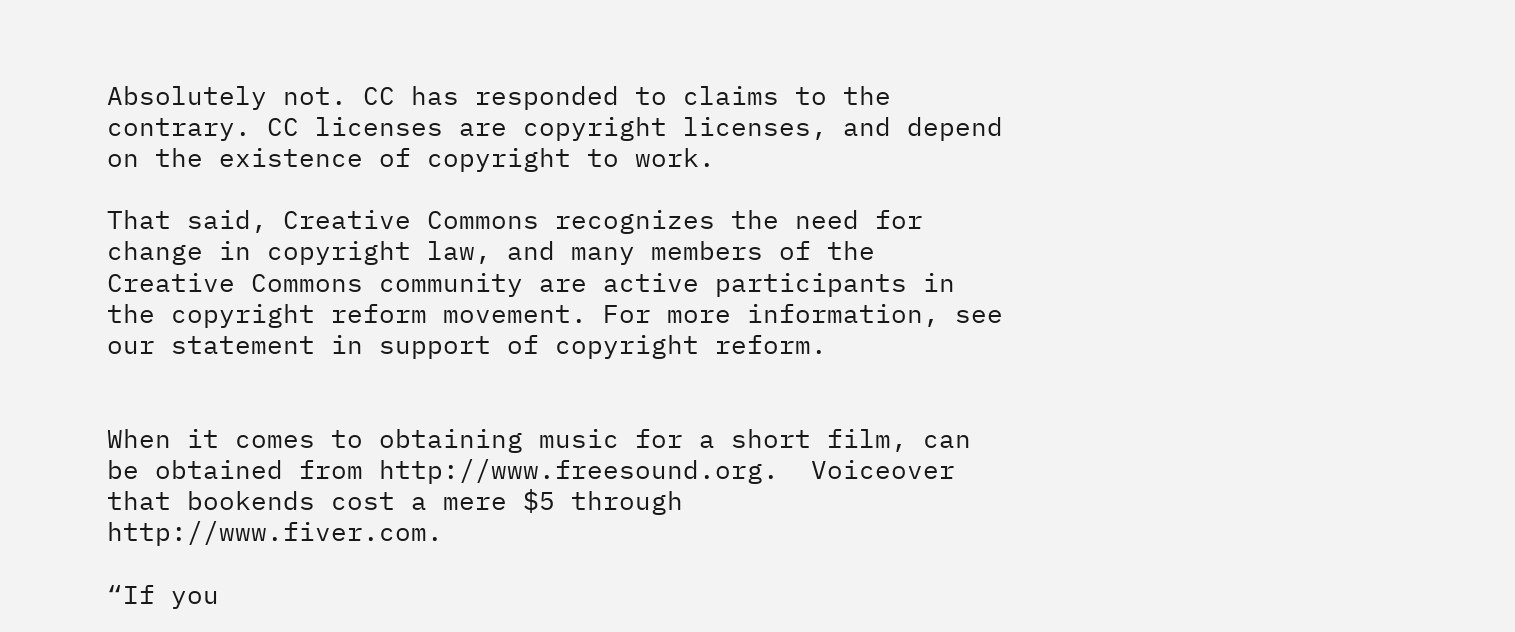Absolutely not. CC has responded to claims to the contrary. CC licenses are copyright licenses, and depend on the existence of copyright to work.

That said, Creative Commons recognizes the need for change in copyright law, and many members of the Creative Commons community are active participants in the copyright reform movement. For more information, see our statement in support of copyright reform.


When it comes to obtaining music for a short film, can be obtained from http://www.freesound.org.  Voiceover that bookends cost a mere $5 through http://www.fiver.com.

“If you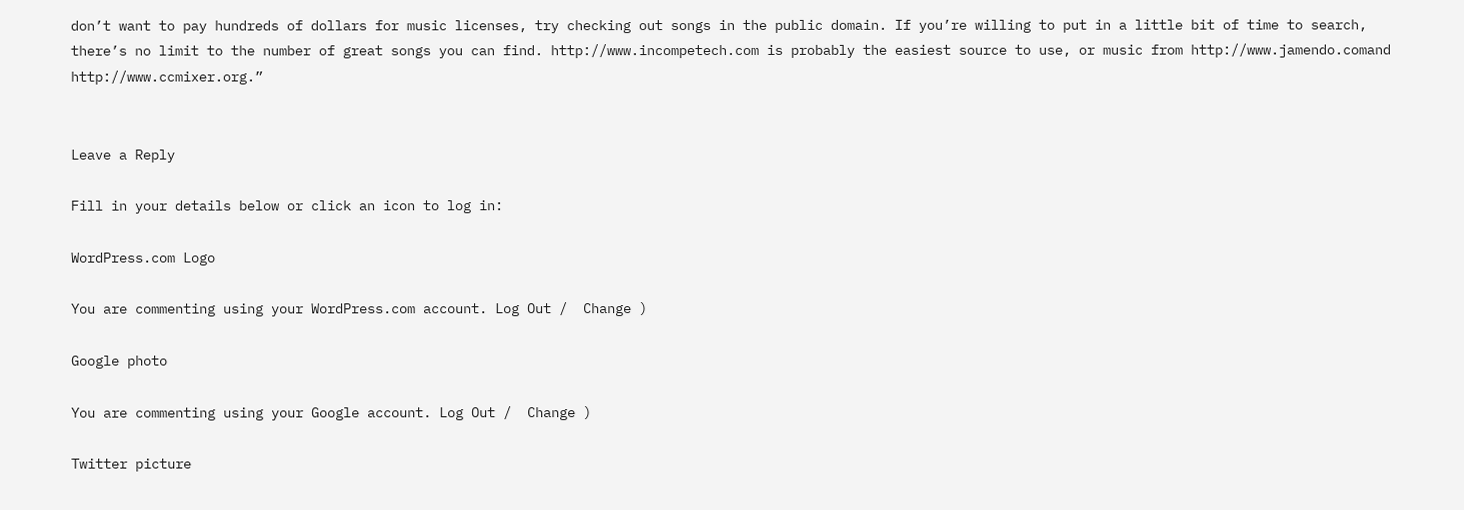don’t want to pay hundreds of dollars for music licenses, try checking out songs in the public domain. If you’re willing to put in a little bit of time to search, there’s no limit to the number of great songs you can find. http://www.incompetech.com is probably the easiest source to use, or music from http://www.jamendo.comand http://www.ccmixer.org.”


Leave a Reply

Fill in your details below or click an icon to log in:

WordPress.com Logo

You are commenting using your WordPress.com account. Log Out /  Change )

Google photo

You are commenting using your Google account. Log Out /  Change )

Twitter picture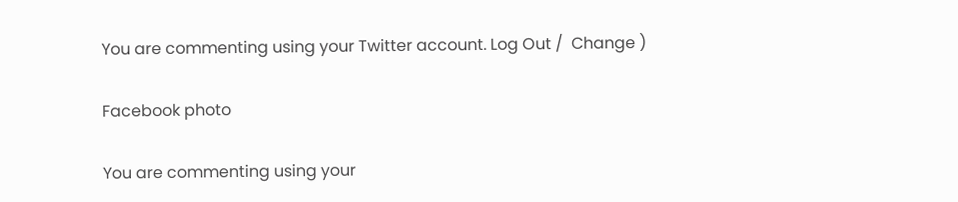You are commenting using your Twitter account. Log Out /  Change )

Facebook photo

You are commenting using your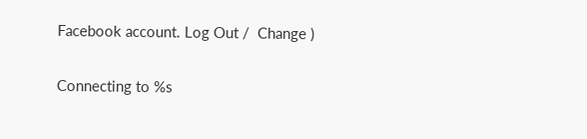Facebook account. Log Out /  Change )

Connecting to %s